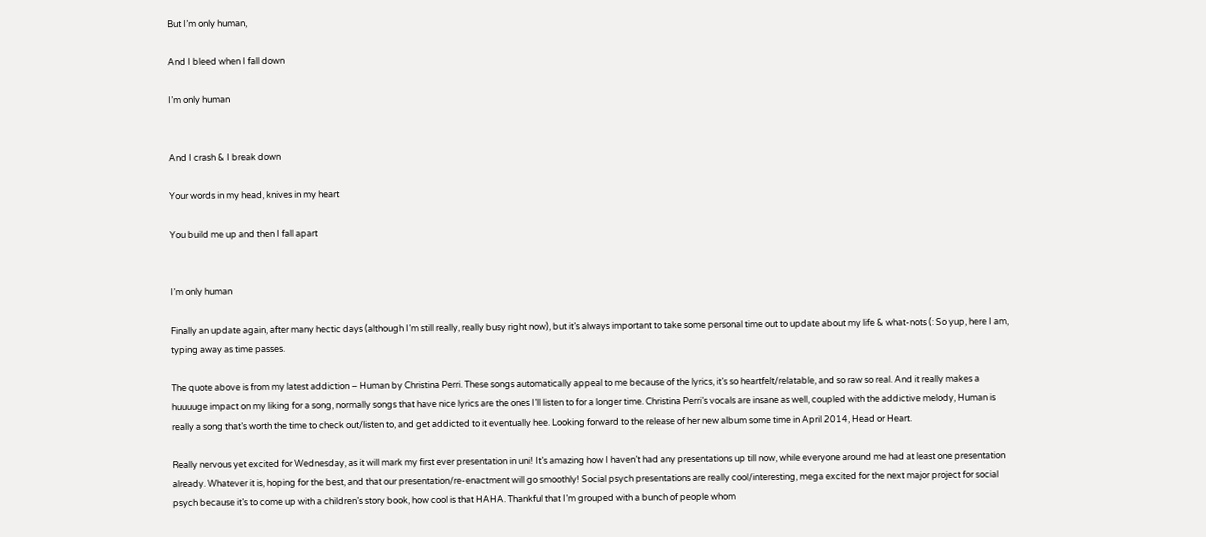But I’m only human,

And I bleed when I fall down

I’m only human


And I crash & I break down

Your words in my head, knives in my heart

You build me up and then I fall apart


I’m only human

Finally an update again, after many hectic days (although I’m still really, really busy right now), but it’s always important to take some personal time out to update about my life & what-nots (: So yup, here I am, typing away as time passes.

The quote above is from my latest addiction – Human by Christina Perri. These songs automatically appeal to me because of the lyrics, it’s so heartfelt/relatable, and so raw so real. And it really makes a huuuuge impact on my liking for a song, normally songs that have nice lyrics are the ones I’ll listen to for a longer time. Christina Perri’s vocals are insane as well, coupled with the addictive melody, Human is really a song that’s worth the time to check out/listen to, and get addicted to it eventually hee. Looking forward to the release of her new album some time in April 2014, Head or Heart.

Really nervous yet excited for Wednesday, as it will mark my first ever presentation in uni! It’s amazing how I haven’t had any presentations up till now, while everyone around me had at least one presentation already. Whatever it is, hoping for the best, and that our presentation/re-enactment will go smoothly! Social psych presentations are really cool/interesting, mega excited for the next major project for social psych because it’s to come up with a children’s story book, how cool is that HAHA. Thankful that I’m grouped with a bunch of people whom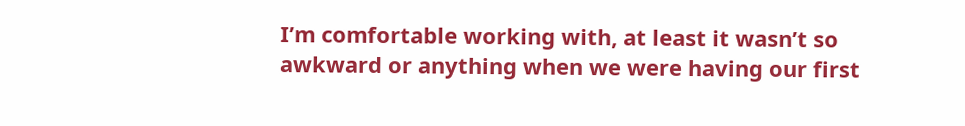I’m comfortable working with, at least it wasn’t so awkward or anything when we were having our first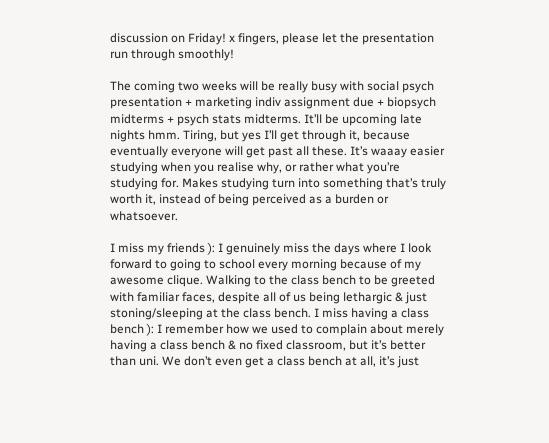discussion on Friday! x fingers, please let the presentation run through smoothly!

The coming two weeks will be really busy with social psych presentation + marketing indiv assignment due + biopsych midterms + psych stats midterms. It’ll be upcoming late nights hmm. Tiring, but yes I’ll get through it, because eventually everyone will get past all these. It’s waaay easier studying when you realise why, or rather what you’re studying for. Makes studying turn into something that’s truly worth it, instead of being perceived as a burden or whatsoever.

I miss my friends ): I genuinely miss the days where I look forward to going to school every morning because of my awesome clique. Walking to the class bench to be greeted with familiar faces, despite all of us being lethargic & just stoning/sleeping at the class bench. I miss having a class bench ): I remember how we used to complain about merely having a class bench & no fixed classroom, but it’s better than uni. We don’t even get a class bench at all, it’s just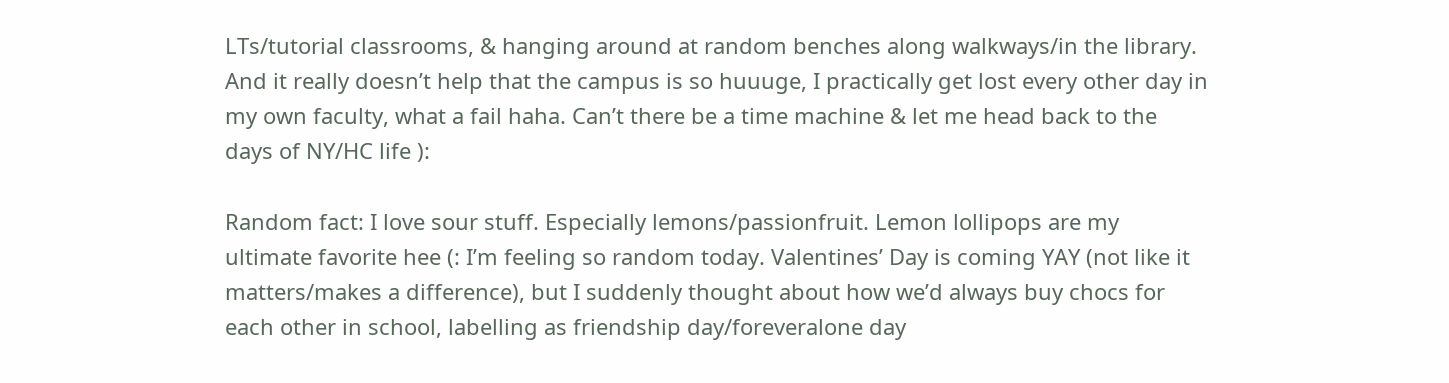LTs/tutorial classrooms, & hanging around at random benches along walkways/in the library. And it really doesn’t help that the campus is so huuuge, I practically get lost every other day in my own faculty, what a fail haha. Can’t there be a time machine & let me head back to the days of NY/HC life ):

Random fact: I love sour stuff. Especially lemons/passionfruit. Lemon lollipops are my ultimate favorite hee (: I’m feeling so random today. Valentines’ Day is coming YAY (not like it matters/makes a difference), but I suddenly thought about how we’d always buy chocs for each other in school, labelling as friendship day/foreveralone day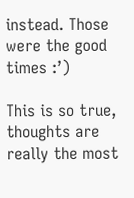instead. Those were the good times :’)

This is so true, thoughts are really the most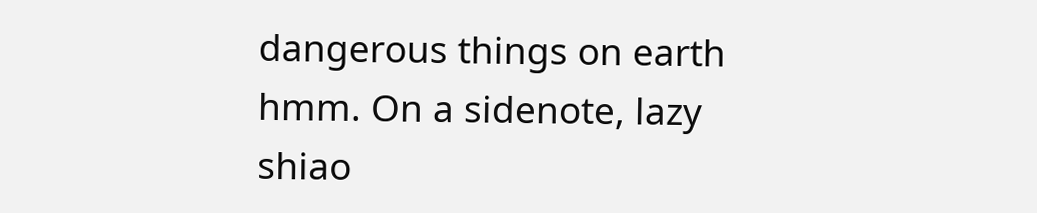dangerous things on earth hmm. On a sidenote, lazy shiao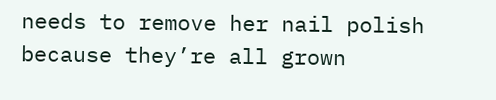needs to remove her nail polish because they’re all grown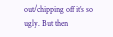out/chipping off it’s so ugly. But then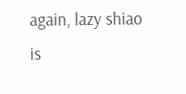again, lazy shiao is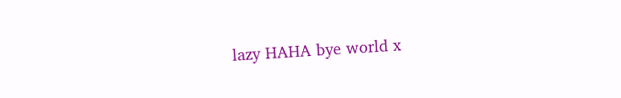lazy HAHA bye world x